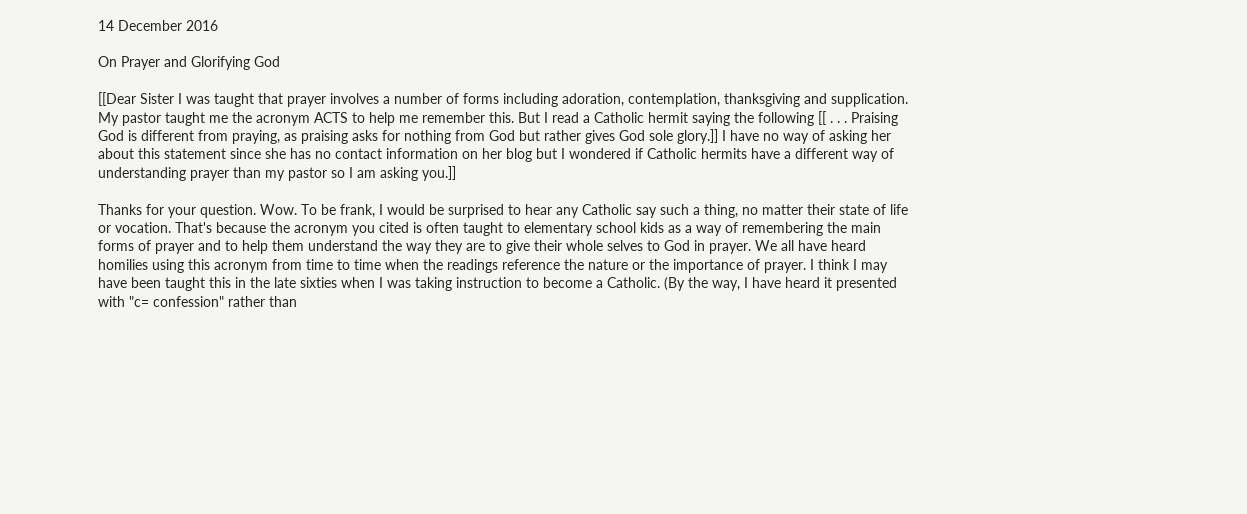14 December 2016

On Prayer and Glorifying God

[[Dear Sister I was taught that prayer involves a number of forms including adoration, contemplation, thanksgiving and supplication. My pastor taught me the acronym ACTS to help me remember this. But I read a Catholic hermit saying the following [[ . . . Praising God is different from praying, as praising asks for nothing from God but rather gives God sole glory.]] I have no way of asking her about this statement since she has no contact information on her blog but I wondered if Catholic hermits have a different way of understanding prayer than my pastor so I am asking you.]]

Thanks for your question. Wow. To be frank, I would be surprised to hear any Catholic say such a thing, no matter their state of life or vocation. That's because the acronym you cited is often taught to elementary school kids as a way of remembering the main forms of prayer and to help them understand the way they are to give their whole selves to God in prayer. We all have heard homilies using this acronym from time to time when the readings reference the nature or the importance of prayer. I think I may have been taught this in the late sixties when I was taking instruction to become a Catholic. (By the way, I have heard it presented with "c= confession" rather than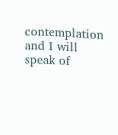contemplation and I will speak of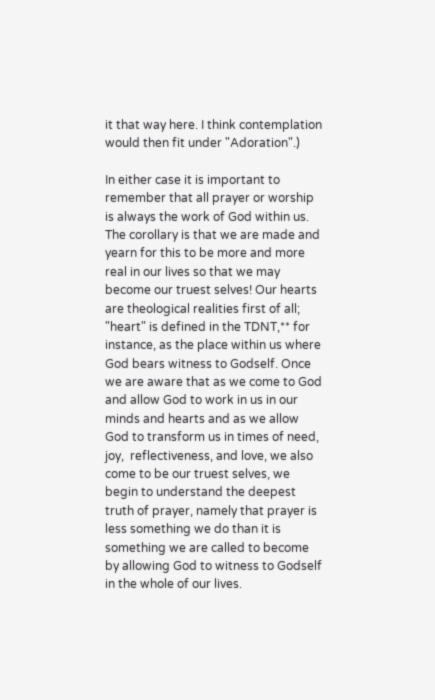it that way here. I think contemplation would then fit under "Adoration".)

In either case it is important to remember that all prayer or worship is always the work of God within us. The corollary is that we are made and yearn for this to be more and more real in our lives so that we may become our truest selves! Our hearts are theological realities first of all; "heart" is defined in the TDNT,** for instance, as the place within us where God bears witness to Godself. Once we are aware that as we come to God and allow God to work in us in our minds and hearts and as we allow God to transform us in times of need,  joy,  reflectiveness, and love, we also come to be our truest selves, we begin to understand the deepest truth of prayer, namely that prayer is less something we do than it is something we are called to become by allowing God to witness to Godself in the whole of our lives.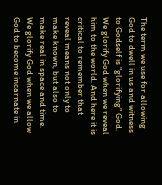The term we use for allowing God to dwell in us and witness to Godself is "glorifying" God. We glorify God when we reveal him to the world. And here it is critical to remember that reveal means not only to make known, but also to make real in space and time. We glorify God when we allow God to become incarnate in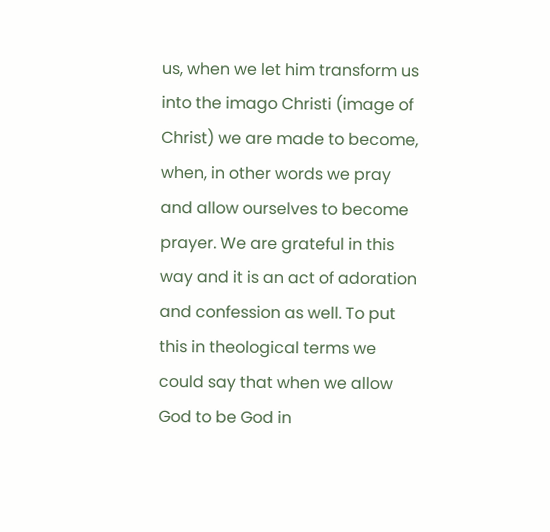us, when we let him transform us into the imago Christi (image of Christ) we are made to become, when, in other words we pray and allow ourselves to become prayer. We are grateful in this way and it is an act of adoration and confession as well. To put this in theological terms we could say that when we allow God to be God in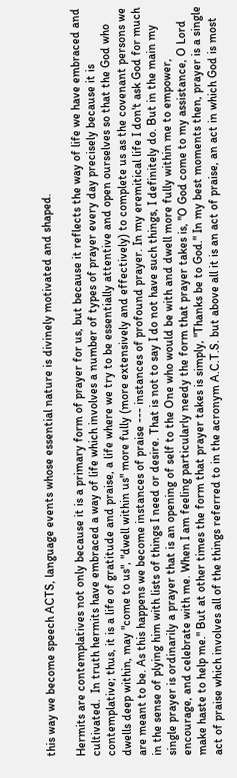this way we become speech ACTS, language events whose essential nature is divinely motivated and shaped.

Hermits are contemplatives not only because it is a primary form of prayer for us, but because it reflects the way of life we have embraced and cultivated.  In truth hermits have embraced a way of life which involves a number of types of prayer every day precisely because it is contemplative; thus, it is a life of gratitude and praise, a life where we try to be essentially attentive and open ourselves so that the God who dwells deep within, may "come to us", "dwell within us" more fully (more extensively and effectively) to complete us as the covenant persons we are meant to be. As this happens we become instances of praise --- instances of profound prayer. In my eremitical life I don't ask God for much in the sense of plying him with lists of things I need or desire. That is not to say I do not have such things, I definitely do. But in the main my single prayer is ordinarily a prayer that is an opening of self to the One who would be with and dwell more fully within me to empower, encourage, and celebrate with me. When I am feeling particularly needy the form that prayer takes is, "O God come to my assistance, O Lord make haste to help me." But at other times the form that prayer takes is simply, "Thanks be to God." In my best moments then, prayer is a single act of praise which involves all of the things referred to in the acronym A.C.T.S. but above all it is an act of praise, an act in which God is most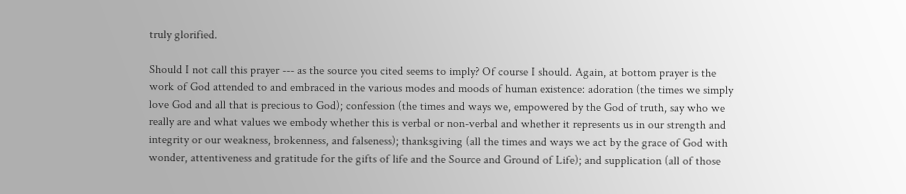truly glorified.

Should I not call this prayer --- as the source you cited seems to imply? Of course I should. Again, at bottom prayer is the work of God attended to and embraced in the various modes and moods of human existence: adoration (the times we simply love God and all that is precious to God); confession (the times and ways we, empowered by the God of truth, say who we really are and what values we embody whether this is verbal or non-verbal and whether it represents us in our strength and integrity or our weakness, brokenness, and falseness); thanksgiving (all the times and ways we act by the grace of God with wonder, attentiveness and gratitude for the gifts of life and the Source and Ground of Life); and supplication (all of those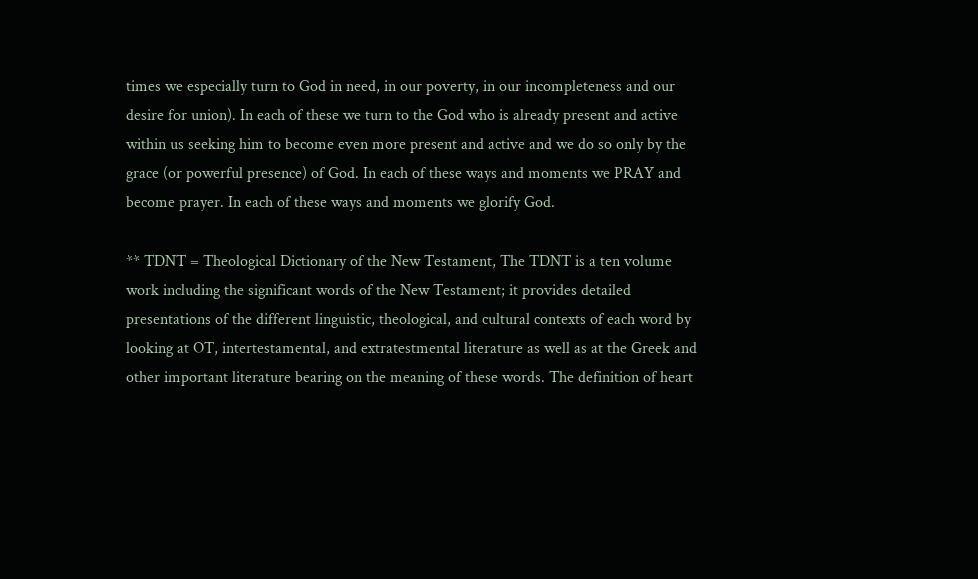times we especially turn to God in need, in our poverty, in our incompleteness and our desire for union). In each of these we turn to the God who is already present and active within us seeking him to become even more present and active and we do so only by the grace (or powerful presence) of God. In each of these ways and moments we PRAY and become prayer. In each of these ways and moments we glorify God.

** TDNT = Theological Dictionary of the New Testament, The TDNT is a ten volume work including the significant words of the New Testament; it provides detailed presentations of the different linguistic, theological, and cultural contexts of each word by looking at OT, intertestamental, and extratestmental literature as well as at the Greek and other important literature bearing on the meaning of these words. The definition of heart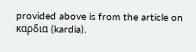provided above is from the article on καρδια (kardia).